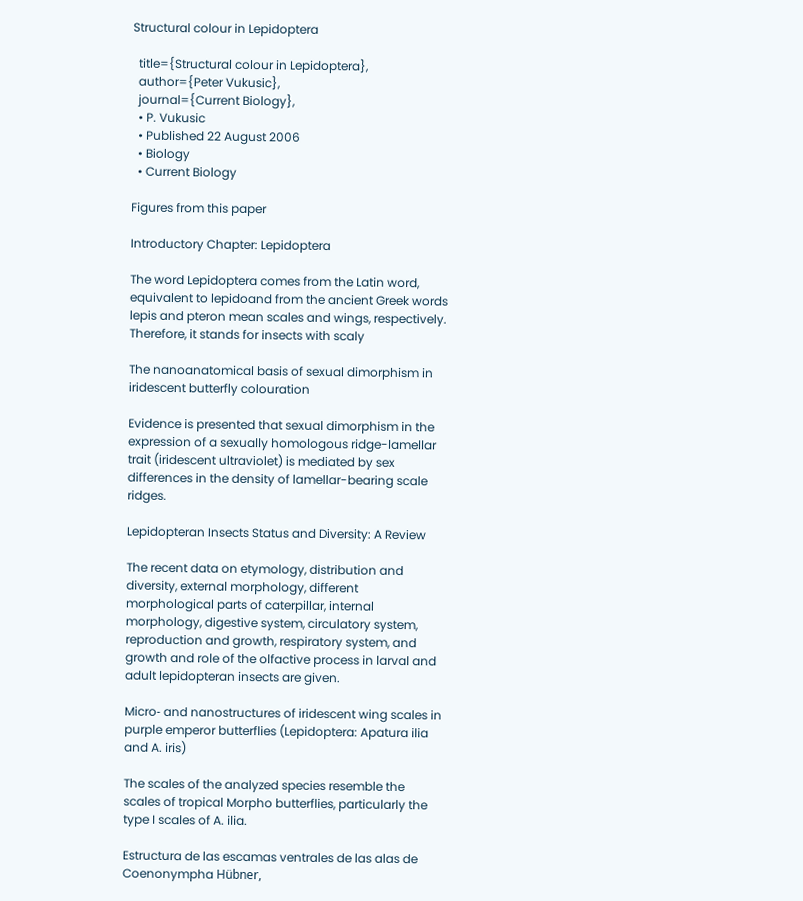Structural colour in Lepidoptera

  title={Structural colour in Lepidoptera},
  author={Peter Vukusic},
  journal={Current Biology},
  • P. Vukusic
  • Published 22 August 2006
  • Biology
  • Current Biology

Figures from this paper

Introductory Chapter: Lepidoptera

The word Lepidoptera comes from the Latin word, equivalent to lepidoand from the ancient Greek words lepis and pteron mean scales and wings, respectively. Therefore, it stands for insects with scaly

The nanoanatomical basis of sexual dimorphism in iridescent butterfly colouration

Evidence is presented that sexual dimorphism in the expression of a sexually homologous ridge-lamellar trait (iridescent ultraviolet) is mediated by sex differences in the density of lamellar-bearing scale ridges.

Lepidopteran Insects Status and Diversity: A Review

The recent data on etymology, distribution and diversity, external morphology, different morphological parts of caterpillar, internal morphology, digestive system, circulatory system, reproduction and growth, respiratory system, and growth and role of the olfactive process in larval and adult lepidopteran insects are given.

Micro‐ and nanostructures of iridescent wing scales in purple emperor butterflies (Lepidoptera: Apatura ilia and A. iris)

The scales of the analyzed species resemble the scales of tropical Morpho butterflies, particularly the type I scales of A. ilia.

Estructura de las escamas ventrales de las alas de Coenonympha Hübner,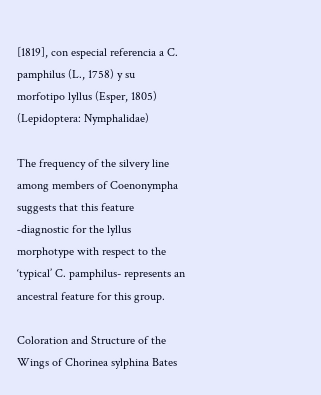[1819], con especial referencia a C. pamphilus (L., 1758) y su morfotipo lyllus (Esper, 1805) (Lepidoptera: Nymphalidae)

The frequency of the silvery line among members of Coenonympha suggests that this feature ‐diagnostic for the lyllus morphotype with respect to the ‘typical’ C. pamphilus- represents an ancestral feature for this group.

Coloration and Structure of the Wings of Chorinea sylphina Bates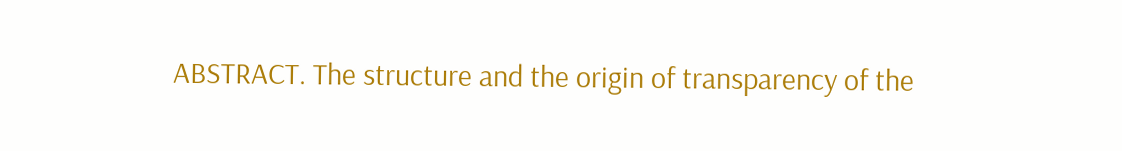ABSTRACT. The structure and the origin of transparency of the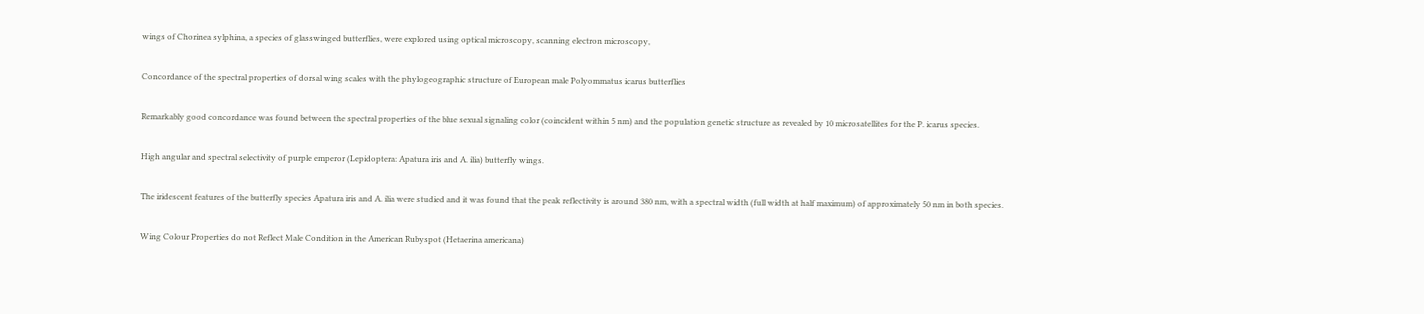wings of Chorinea sylphina, a species of glasswinged butterflies, were explored using optical microscopy, scanning electron microscopy,

Concordance of the spectral properties of dorsal wing scales with the phylogeographic structure of European male Polyommatus icarus butterflies

Remarkably good concordance was found between the spectral properties of the blue sexual signaling color (coincident within 5 nm) and the population genetic structure as revealed by 10 microsatellites for the P. icarus species.

High angular and spectral selectivity of purple emperor (Lepidoptera: Apatura iris and A. ilia) butterfly wings.

The iridescent features of the butterfly species Apatura iris and A. ilia were studied and it was found that the peak reflectivity is around 380 nm, with a spectral width (full width at half maximum) of approximately 50 nm in both species.

Wing Colour Properties do not Reflect Male Condition in the American Rubyspot (Hetaerina americana)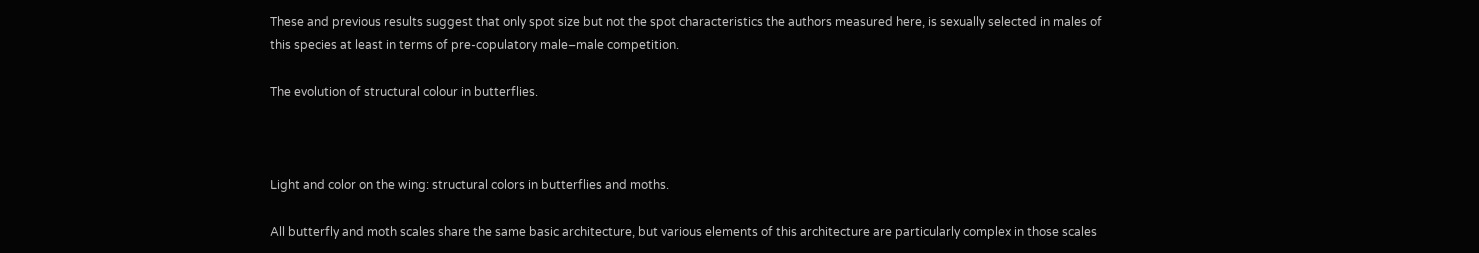These and previous results suggest that only spot size but not the spot characteristics the authors measured here, is sexually selected in males of this species at least in terms of pre-copulatory male–male competition.

The evolution of structural colour in butterflies.



Light and color on the wing: structural colors in butterflies and moths.

All butterfly and moth scales share the same basic architecture, but various elements of this architecture are particularly complex in those scales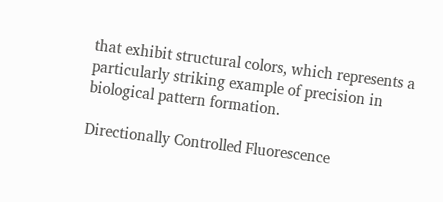that exhibit structural colors, which represents a particularly striking example of precision in biological pattern formation.

Directionally Controlled Fluorescence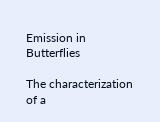Emission in Butterflies

The characterization of a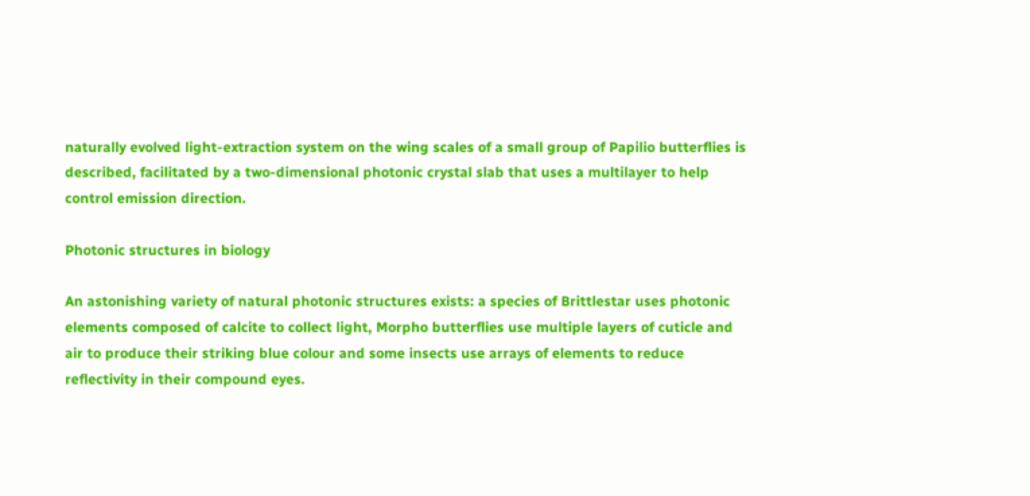naturally evolved light-extraction system on the wing scales of a small group of Papilio butterflies is described, facilitated by a two-dimensional photonic crystal slab that uses a multilayer to help control emission direction.

Photonic structures in biology

An astonishing variety of natural photonic structures exists: a species of Brittlestar uses photonic elements composed of calcite to collect light, Morpho butterflies use multiple layers of cuticle and air to produce their striking blue colour and some insects use arrays of elements to reduce reflectivity in their compound eyes.